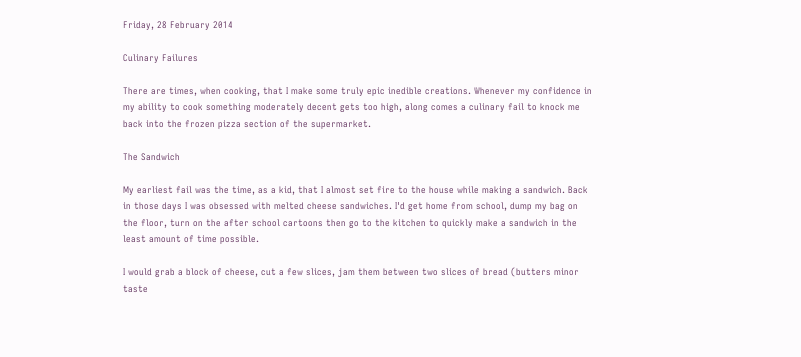Friday, 28 February 2014

Culinary Failures

There are times, when cooking, that I make some truly epic inedible creations. Whenever my confidence in my ability to cook something moderately decent gets too high, along comes a culinary fail to knock me back into the frozen pizza section of the supermarket.

The Sandwich

My earliest fail was the time, as a kid, that I almost set fire to the house while making a sandwich. Back in those days I was obsessed with melted cheese sandwiches. I'd get home from school, dump my bag on the floor, turn on the after school cartoons then go to the kitchen to quickly make a sandwich in the least amount of time possible.

I would grab a block of cheese, cut a few slices, jam them between two slices of bread (butters minor taste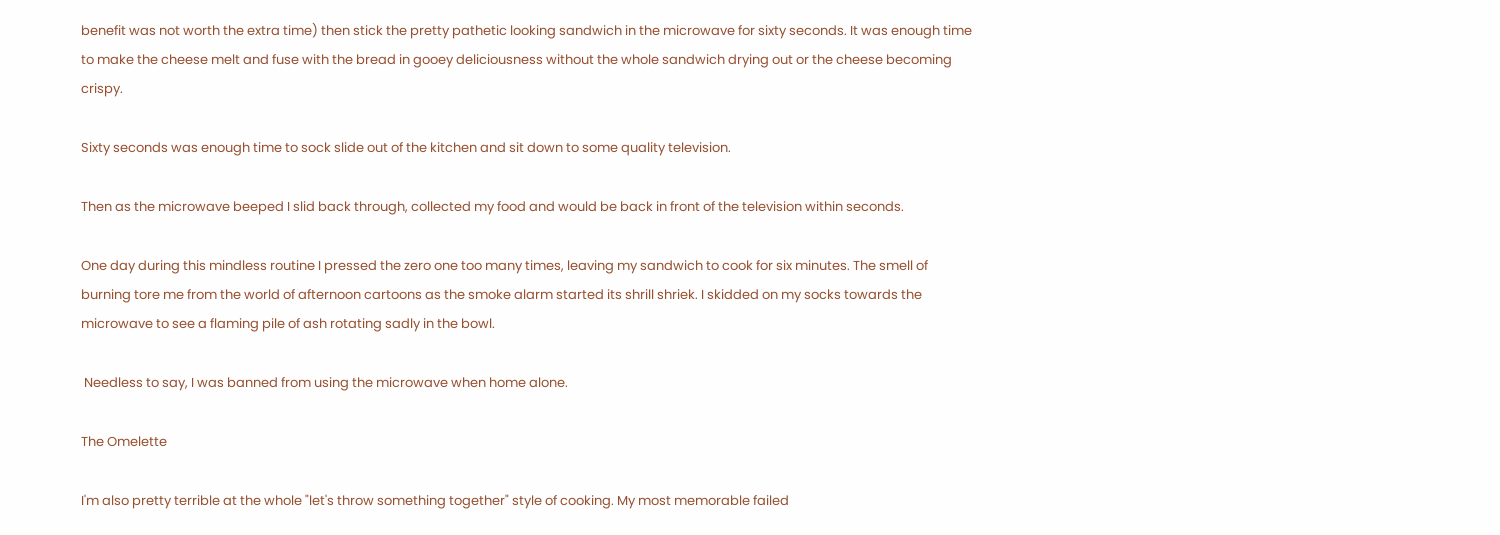benefit was not worth the extra time) then stick the pretty pathetic looking sandwich in the microwave for sixty seconds. It was enough time to make the cheese melt and fuse with the bread in gooey deliciousness without the whole sandwich drying out or the cheese becoming crispy.

Sixty seconds was enough time to sock slide out of the kitchen and sit down to some quality television.

Then as the microwave beeped I slid back through, collected my food and would be back in front of the television within seconds.

One day during this mindless routine I pressed the zero one too many times, leaving my sandwich to cook for six minutes. The smell of burning tore me from the world of afternoon cartoons as the smoke alarm started its shrill shriek. I skidded on my socks towards the microwave to see a flaming pile of ash rotating sadly in the bowl.

 Needless to say, I was banned from using the microwave when home alone.

The Omelette

I'm also pretty terrible at the whole "let's throw something together" style of cooking. My most memorable failed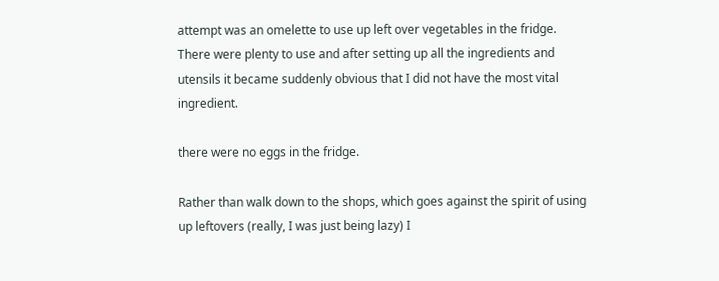attempt was an omelette to use up left over vegetables in the fridge. There were plenty to use and after setting up all the ingredients and utensils it became suddenly obvious that I did not have the most vital ingredient.

there were no eggs in the fridge.

Rather than walk down to the shops, which goes against the spirit of using up leftovers (really, I was just being lazy) I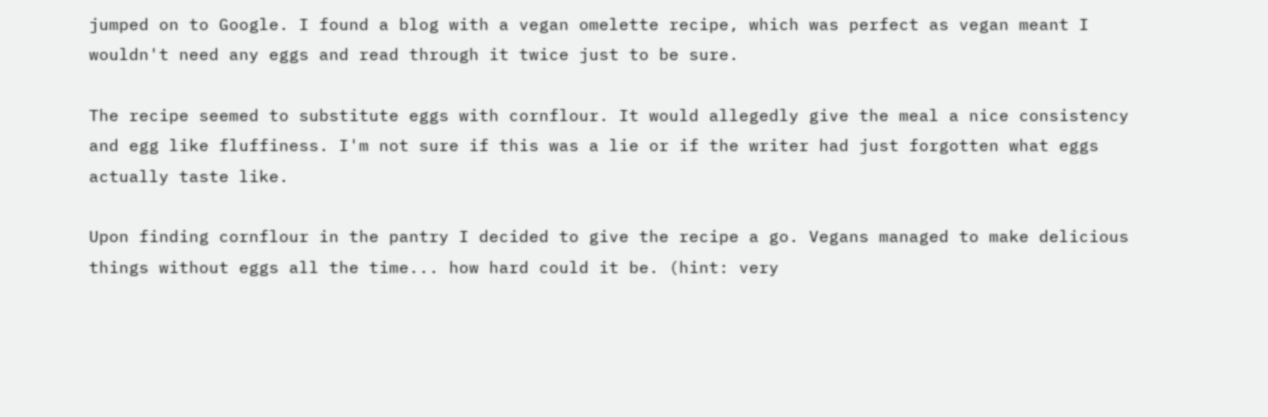jumped on to Google. I found a blog with a vegan omelette recipe, which was perfect as vegan meant I wouldn't need any eggs and read through it twice just to be sure.

The recipe seemed to substitute eggs with cornflour. It would allegedly give the meal a nice consistency and egg like fluffiness. I'm not sure if this was a lie or if the writer had just forgotten what eggs actually taste like.

Upon finding cornflour in the pantry I decided to give the recipe a go. Vegans managed to make delicious things without eggs all the time... how hard could it be. (hint: very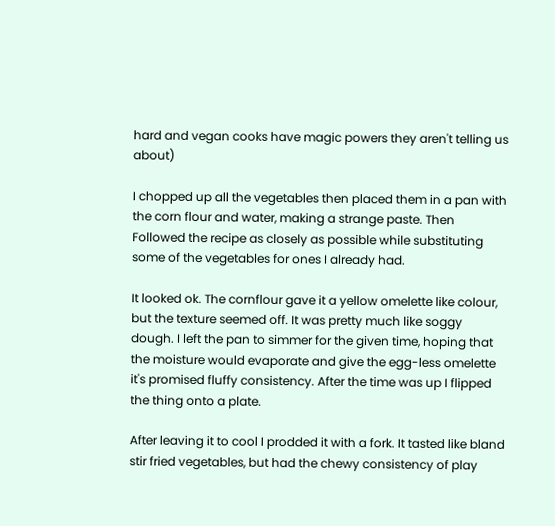hard and vegan cooks have magic powers they aren't telling us about)

I chopped up all the vegetables then placed them in a pan with the corn flour and water, making a strange paste. Then Followed the recipe as closely as possible while substituting some of the vegetables for ones I already had.

It looked ok. The cornflour gave it a yellow omelette like colour, but the texture seemed off. It was pretty much like soggy dough. I left the pan to simmer for the given time, hoping that the moisture would evaporate and give the egg-less omelette it's promised fluffy consistency. After the time was up I flipped the thing onto a plate.

After leaving it to cool I prodded it with a fork. It tasted like bland stir fried vegetables, but had the chewy consistency of play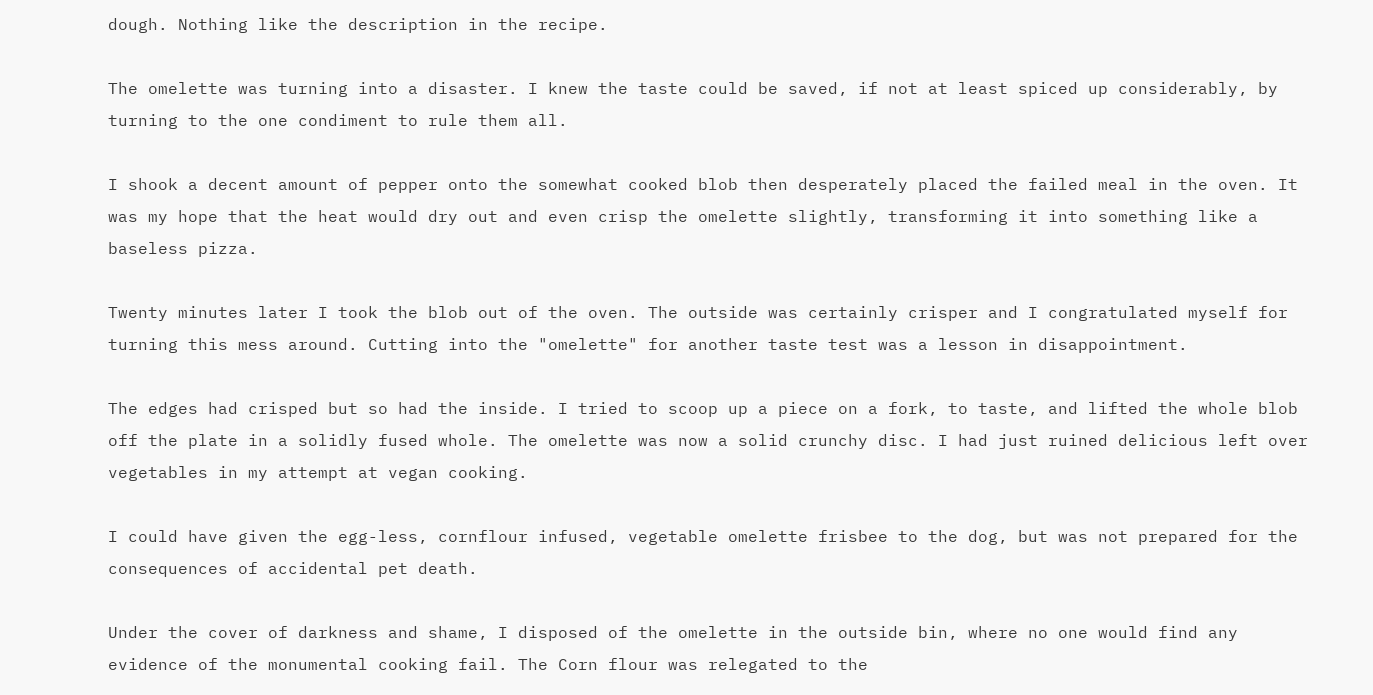dough. Nothing like the description in the recipe.

The omelette was turning into a disaster. I knew the taste could be saved, if not at least spiced up considerably, by turning to the one condiment to rule them all.

I shook a decent amount of pepper onto the somewhat cooked blob then desperately placed the failed meal in the oven. It was my hope that the heat would dry out and even crisp the omelette slightly, transforming it into something like a baseless pizza.

Twenty minutes later I took the blob out of the oven. The outside was certainly crisper and I congratulated myself for turning this mess around. Cutting into the "omelette" for another taste test was a lesson in disappointment.

The edges had crisped but so had the inside. I tried to scoop up a piece on a fork, to taste, and lifted the whole blob off the plate in a solidly fused whole. The omelette was now a solid crunchy disc. I had just ruined delicious left over vegetables in my attempt at vegan cooking.

I could have given the egg-less, cornflour infused, vegetable omelette frisbee to the dog, but was not prepared for the consequences of accidental pet death.

Under the cover of darkness and shame, I disposed of the omelette in the outside bin, where no one would find any evidence of the monumental cooking fail. The Corn flour was relegated to the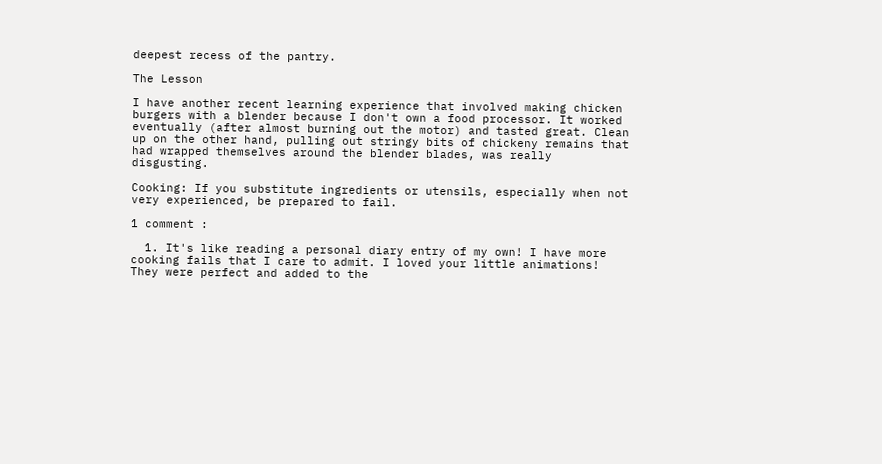deepest recess of the pantry.

The Lesson

I have another recent learning experience that involved making chicken burgers with a blender because I don't own a food processor. It worked eventually (after almost burning out the motor) and tasted great. Clean up on the other hand, pulling out stringy bits of chickeny remains that had wrapped themselves around the blender blades, was really disgusting.

Cooking: If you substitute ingredients or utensils, especially when not very experienced, be prepared to fail.

1 comment :

  1. It's like reading a personal diary entry of my own! I have more cooking fails that I care to admit. I loved your little animations! They were perfect and added to the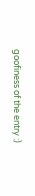goofiness of the entry :)